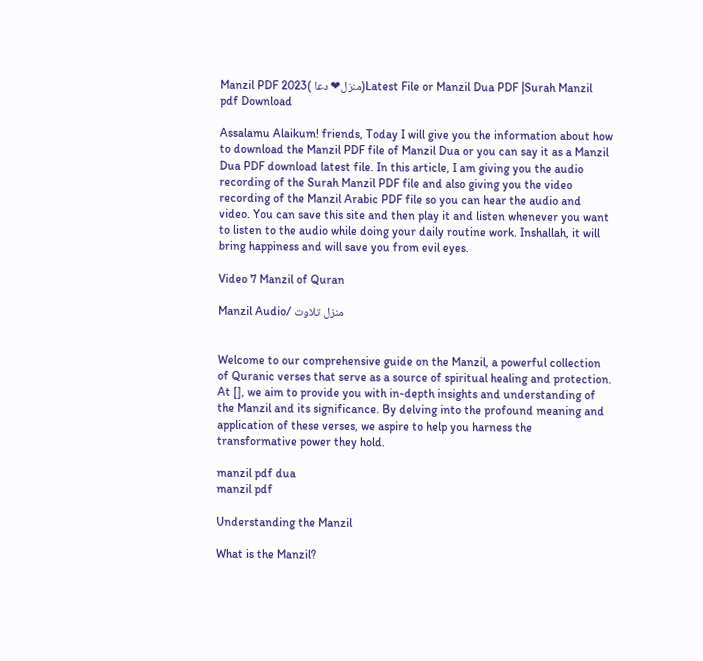Manzil PDF منزل❤ دعا )2023)Latest File or Manzil Dua PDF |Surah Manzil pdf Download

Assalamu Alaikum! friends, Today I will give you the information about how to download the Manzil PDF file of Manzil Dua or you can say it as a Manzil Dua PDF download latest file. In this article, I am giving you the audio recording of the Surah Manzil PDF file and also giving you the video recording of the Manzil Arabic PDF file so you can hear the audio and video. You can save this site and then play it and listen whenever you want to listen to the audio while doing your daily routine work. Inshallah, it will bring happiness and will save you from evil eyes.

Video 7 Manzil of Quran

Manzil Audio/ منزل تلاوت


Welcome to our comprehensive guide on the Manzil, a powerful collection of Quranic verses that serve as a source of spiritual healing and protection. At [], we aim to provide you with in-depth insights and understanding of the Manzil and its significance. By delving into the profound meaning and application of these verses, we aspire to help you harness the transformative power they hold.

manzil pdf dua
manzil pdf

Understanding the Manzil

What is the Manzil?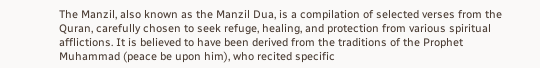The Manzil, also known as the Manzil Dua, is a compilation of selected verses from the Quran, carefully chosen to seek refuge, healing, and protection from various spiritual afflictions. It is believed to have been derived from the traditions of the Prophet Muhammad (peace be upon him), who recited specific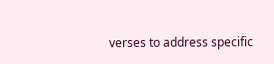verses to address specific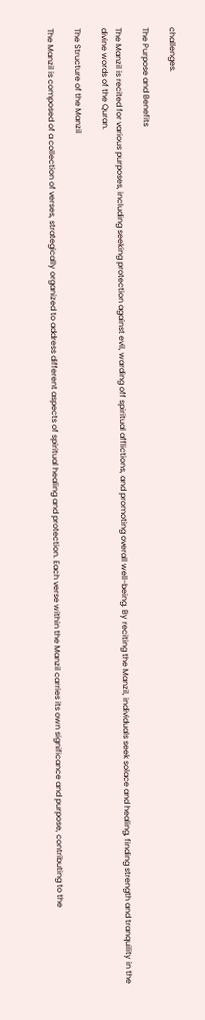challenges.

The Purpose and Benefits

The Manzil is recited for various purposes, including seeking protection against evil, warding off spiritual afflictions, and promoting overall well-being. By reciting the Manzil, individuals seek solace and healing, finding strength and tranquility in the divine words of the Quran.

The Structure of the Manzil

The Manzil is composed of a collection of verses, strategically organized to address different aspects of spiritual healing and protection. Each verse within the Manzil carries its own significance and purpose, contributing to the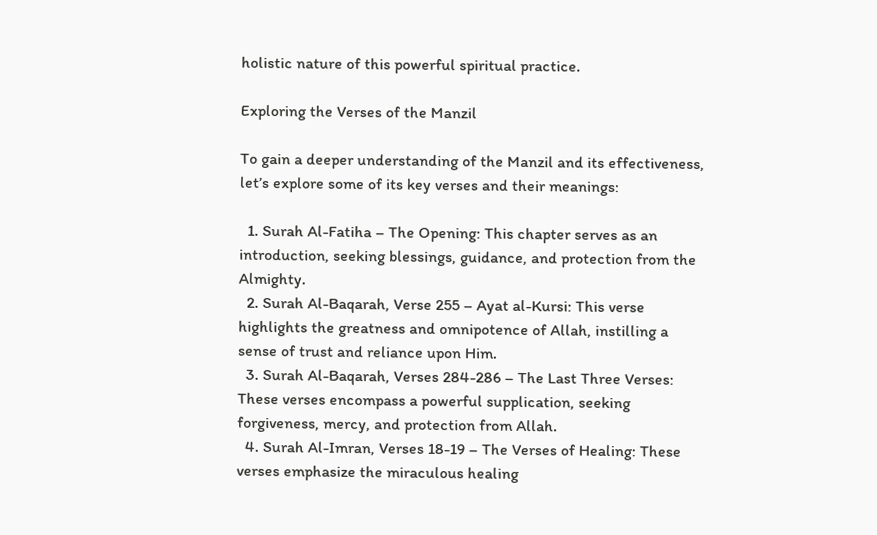holistic nature of this powerful spiritual practice.

Exploring the Verses of the Manzil

To gain a deeper understanding of the Manzil and its effectiveness, let’s explore some of its key verses and their meanings:

  1. Surah Al-Fatiha – The Opening: This chapter serves as an introduction, seeking blessings, guidance, and protection from the Almighty.
  2. Surah Al-Baqarah, Verse 255 – Ayat al-Kursi: This verse highlights the greatness and omnipotence of Allah, instilling a sense of trust and reliance upon Him.
  3. Surah Al-Baqarah, Verses 284-286 – The Last Three Verses: These verses encompass a powerful supplication, seeking forgiveness, mercy, and protection from Allah.
  4. Surah Al-Imran, Verses 18-19 – The Verses of Healing: These verses emphasize the miraculous healing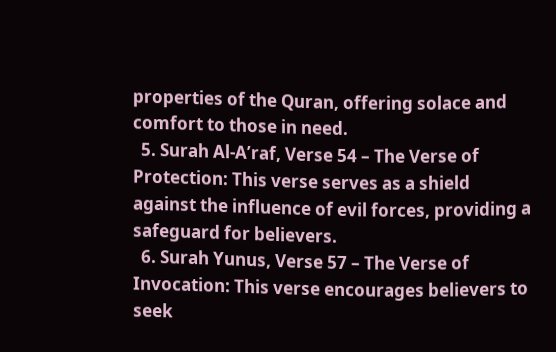properties of the Quran, offering solace and comfort to those in need.
  5. Surah Al-A’raf, Verse 54 – The Verse of Protection: This verse serves as a shield against the influence of evil forces, providing a safeguard for believers.
  6. Surah Yunus, Verse 57 – The Verse of Invocation: This verse encourages believers to seek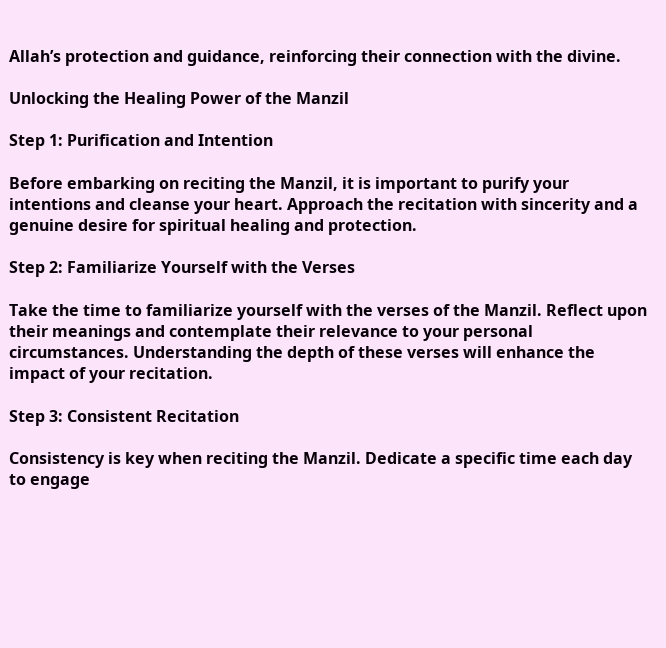Allah’s protection and guidance, reinforcing their connection with the divine.

Unlocking the Healing Power of the Manzil

Step 1: Purification and Intention

Before embarking on reciting the Manzil, it is important to purify your intentions and cleanse your heart. Approach the recitation with sincerity and a genuine desire for spiritual healing and protection.

Step 2: Familiarize Yourself with the Verses

Take the time to familiarize yourself with the verses of the Manzil. Reflect upon their meanings and contemplate their relevance to your personal circumstances. Understanding the depth of these verses will enhance the impact of your recitation.

Step 3: Consistent Recitation

Consistency is key when reciting the Manzil. Dedicate a specific time each day to engage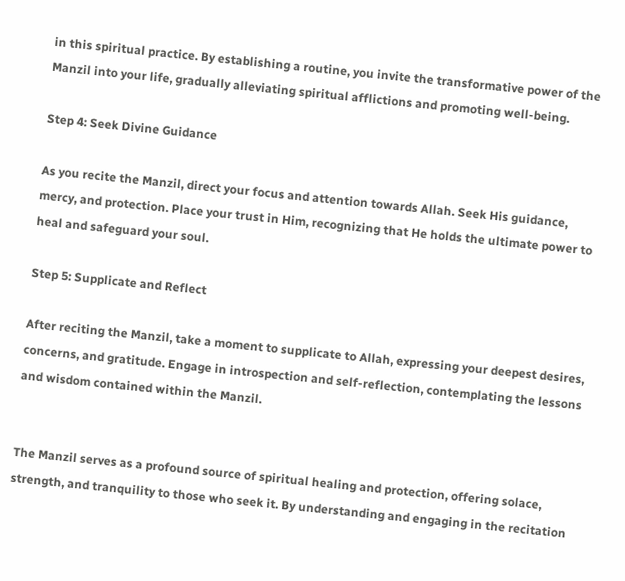in this spiritual practice. By establishing a routine, you invite the transformative power of the Manzil into your life, gradually alleviating spiritual afflictions and promoting well-being.

Step 4: Seek Divine Guidance

As you recite the Manzil, direct your focus and attention towards Allah. Seek His guidance, mercy, and protection. Place your trust in Him, recognizing that He holds the ultimate power to heal and safeguard your soul.

Step 5: Supplicate and Reflect

After reciting the Manzil, take a moment to supplicate to Allah, expressing your deepest desires, concerns, and gratitude. Engage in introspection and self-reflection, contemplating the lessons and wisdom contained within the Manzil.


The Manzil serves as a profound source of spiritual healing and protection, offering solace, strength, and tranquility to those who seek it. By understanding and engaging in the recitation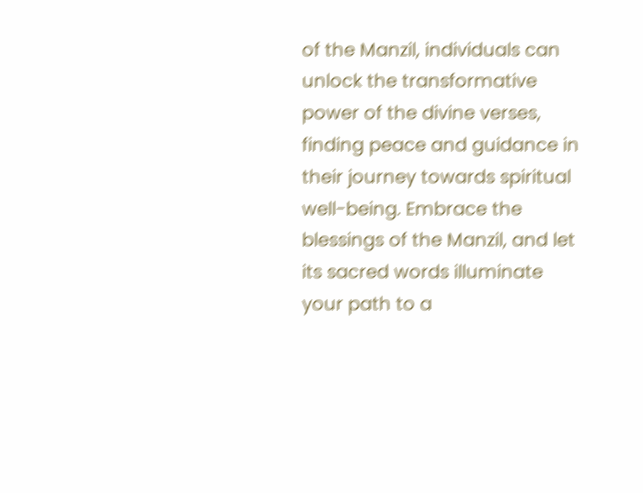of the Manzil, individuals can unlock the transformative power of the divine verses, finding peace and guidance in their journey towards spiritual well-being. Embrace the blessings of the Manzil, and let its sacred words illuminate your path to a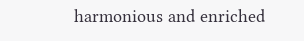harmonious and enriched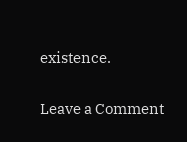existence.

Leave a Comment